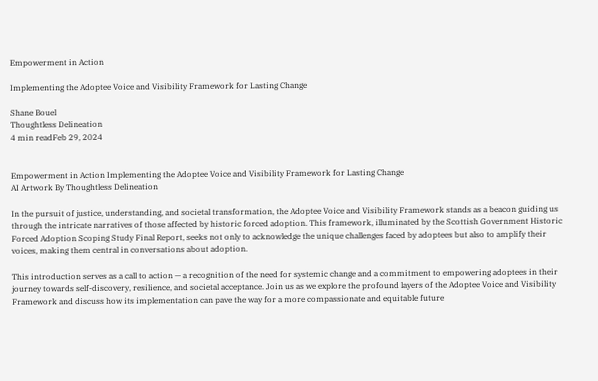Empowerment in Action

Implementing the Adoptee Voice and Visibility Framework for Lasting Change

Shane Bouel
Thoughtless Delineation
4 min readFeb 29, 2024


Empowerment in Action Implementing the Adoptee Voice and Visibility Framework for Lasting Change
AI Artwork By Thoughtless Delineation

In the pursuit of justice, understanding, and societal transformation, the Adoptee Voice and Visibility Framework stands as a beacon guiding us through the intricate narratives of those affected by historic forced adoption. This framework, illuminated by the Scottish Government Historic Forced Adoption Scoping Study Final Report, seeks not only to acknowledge the unique challenges faced by adoptees but also to amplify their voices, making them central in conversations about adoption.

This introduction serves as a call to action — a recognition of the need for systemic change and a commitment to empowering adoptees in their journey towards self-discovery, resilience, and societal acceptance. Join us as we explore the profound layers of the Adoptee Voice and Visibility Framework and discuss how its implementation can pave the way for a more compassionate and equitable future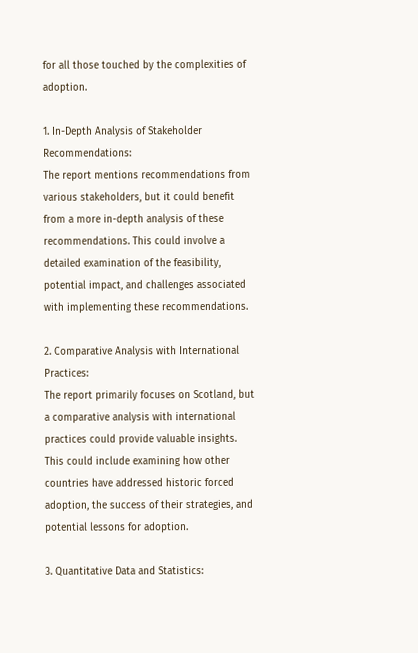for all those touched by the complexities of adoption.

1. In-Depth Analysis of Stakeholder Recommendations:
The report mentions recommendations from various stakeholders, but it could benefit from a more in-depth analysis of these recommendations. This could involve a detailed examination of the feasibility, potential impact, and challenges associated with implementing these recommendations.

2. Comparative Analysis with International Practices:
The report primarily focuses on Scotland, but a comparative analysis with international practices could provide valuable insights. This could include examining how other countries have addressed historic forced adoption, the success of their strategies, and potential lessons for adoption.

3. Quantitative Data and Statistics: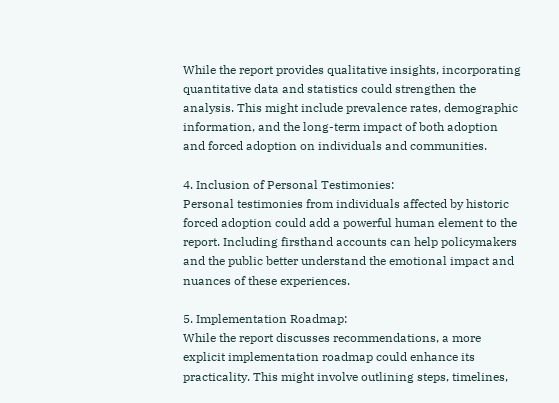While the report provides qualitative insights, incorporating quantitative data and statistics could strengthen the analysis. This might include prevalence rates, demographic information, and the long-term impact of both adoption and forced adoption on individuals and communities.

4. Inclusion of Personal Testimonies:
Personal testimonies from individuals affected by historic forced adoption could add a powerful human element to the report. Including firsthand accounts can help policymakers and the public better understand the emotional impact and nuances of these experiences.

5. Implementation Roadmap:
While the report discusses recommendations, a more explicit implementation roadmap could enhance its practicality. This might involve outlining steps, timelines,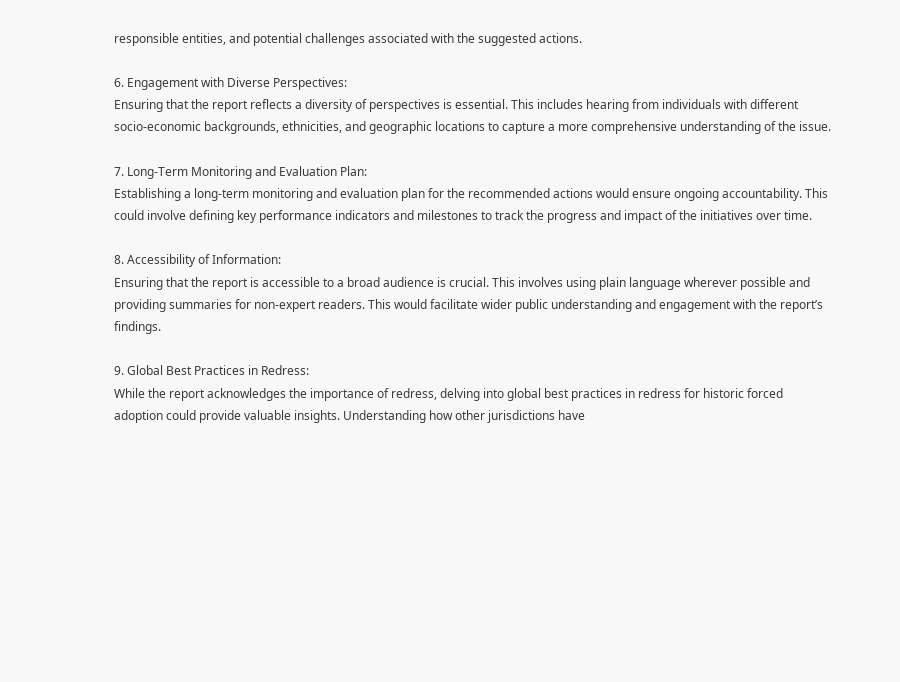responsible entities, and potential challenges associated with the suggested actions.

6. Engagement with Diverse Perspectives:
Ensuring that the report reflects a diversity of perspectives is essential. This includes hearing from individuals with different socio-economic backgrounds, ethnicities, and geographic locations to capture a more comprehensive understanding of the issue.

7. Long-Term Monitoring and Evaluation Plan:
Establishing a long-term monitoring and evaluation plan for the recommended actions would ensure ongoing accountability. This could involve defining key performance indicators and milestones to track the progress and impact of the initiatives over time.

8. Accessibility of Information:
Ensuring that the report is accessible to a broad audience is crucial. This involves using plain language wherever possible and providing summaries for non-expert readers. This would facilitate wider public understanding and engagement with the report’s findings.

9. Global Best Practices in Redress:
While the report acknowledges the importance of redress, delving into global best practices in redress for historic forced adoption could provide valuable insights. Understanding how other jurisdictions have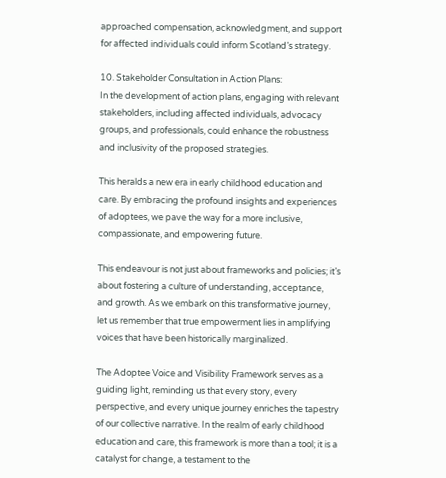approached compensation, acknowledgment, and support for affected individuals could inform Scotland’s strategy.

10. Stakeholder Consultation in Action Plans:
In the development of action plans, engaging with relevant stakeholders, including affected individuals, advocacy groups, and professionals, could enhance the robustness and inclusivity of the proposed strategies.

This heralds a new era in early childhood education and care. By embracing the profound insights and experiences of adoptees, we pave the way for a more inclusive, compassionate, and empowering future.

This endeavour is not just about frameworks and policies; it’s about fostering a culture of understanding, acceptance, and growth. As we embark on this transformative journey, let us remember that true empowerment lies in amplifying voices that have been historically marginalized.

The Adoptee Voice and Visibility Framework serves as a guiding light, reminding us that every story, every perspective, and every unique journey enriches the tapestry of our collective narrative. In the realm of early childhood education and care, this framework is more than a tool; it is a catalyst for change, a testament to the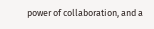power of collaboration, and a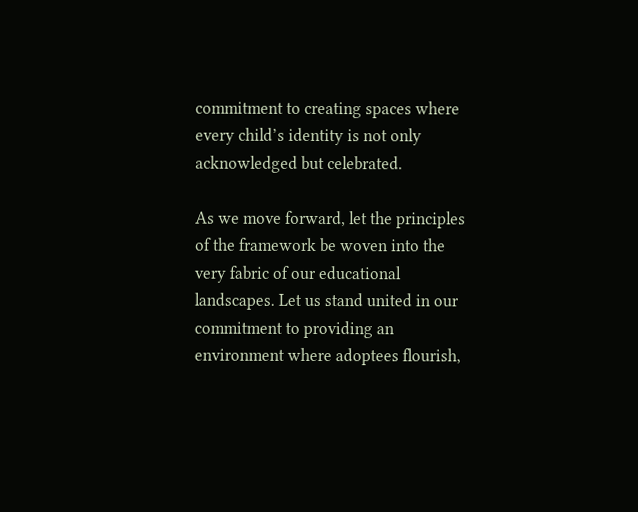commitment to creating spaces where every child’s identity is not only acknowledged but celebrated.

As we move forward, let the principles of the framework be woven into the very fabric of our educational landscapes. Let us stand united in our commitment to providing an environment where adoptees flourish,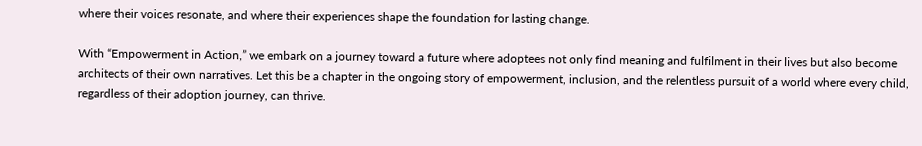where their voices resonate, and where their experiences shape the foundation for lasting change.

With “Empowerment in Action,” we embark on a journey toward a future where adoptees not only find meaning and fulfilment in their lives but also become architects of their own narratives. Let this be a chapter in the ongoing story of empowerment, inclusion, and the relentless pursuit of a world where every child, regardless of their adoption journey, can thrive.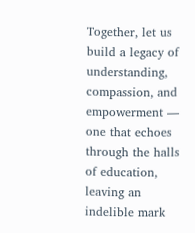Together, let us build a legacy of understanding, compassion, and empowerment — one that echoes through the halls of education, leaving an indelible mark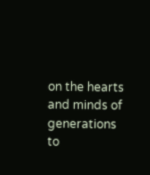on the hearts and minds of generations to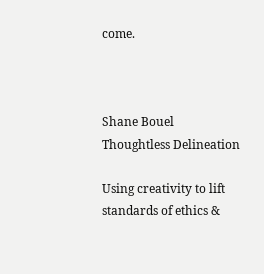come.



Shane Bouel
Thoughtless Delineation

Using creativity to lift standards of ethics &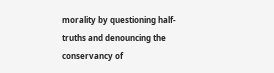morality by questioning half-truths and denouncing the conservancy of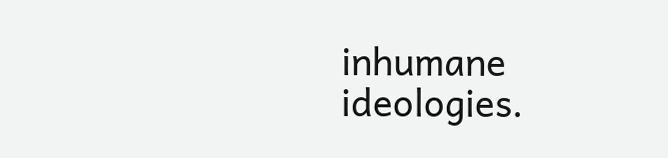inhumane ideologies.